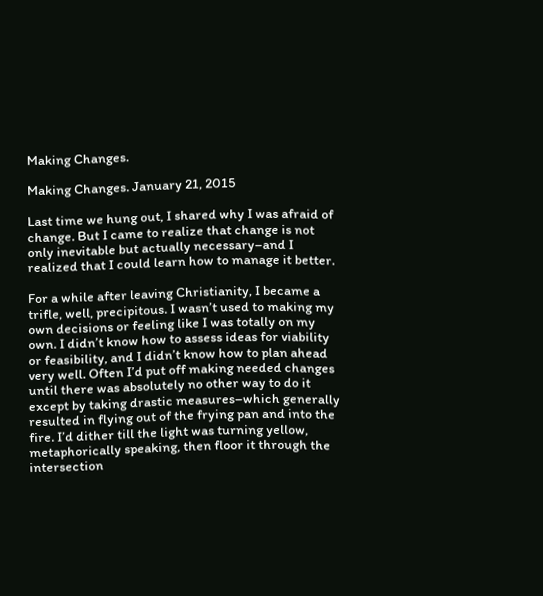Making Changes.

Making Changes. January 21, 2015

Last time we hung out, I shared why I was afraid of change. But I came to realize that change is not only inevitable but actually necessary–and I realized that I could learn how to manage it better.

For a while after leaving Christianity, I became a trifle, well, precipitous. I wasn’t used to making my own decisions or feeling like I was totally on my own. I didn’t know how to assess ideas for viability or feasibility, and I didn’t know how to plan ahead very well. Often I’d put off making needed changes
until there was absolutely no other way to do it except by taking drastic measures–which generally resulted in flying out of the frying pan and into the fire. I’d dither till the light was turning yellow, metaphorically speaking, then floor it through the intersection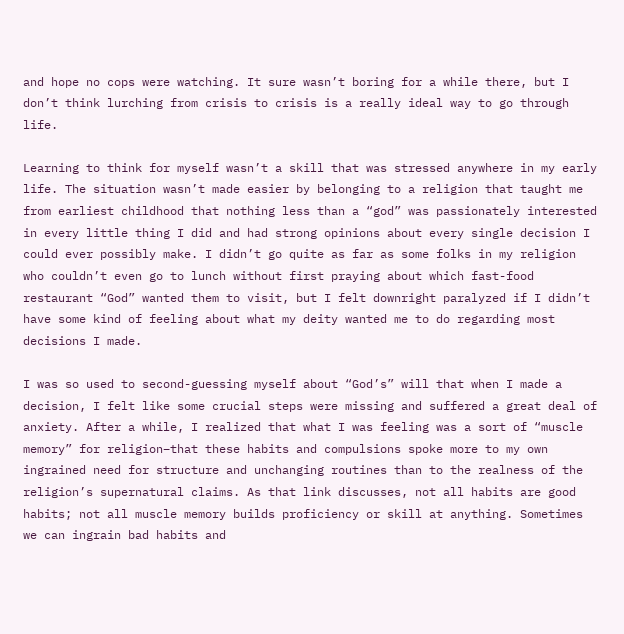and hope no cops were watching. It sure wasn’t boring for a while there, but I don’t think lurching from crisis to crisis is a really ideal way to go through life.

Learning to think for myself wasn’t a skill that was stressed anywhere in my early life. The situation wasn’t made easier by belonging to a religion that taught me from earliest childhood that nothing less than a “god” was passionately interested in every little thing I did and had strong opinions about every single decision I could ever possibly make. I didn’t go quite as far as some folks in my religion who couldn’t even go to lunch without first praying about which fast-food restaurant “God” wanted them to visit, but I felt downright paralyzed if I didn’t have some kind of feeling about what my deity wanted me to do regarding most decisions I made.

I was so used to second-guessing myself about “God’s” will that when I made a decision, I felt like some crucial steps were missing and suffered a great deal of anxiety. After a while, I realized that what I was feeling was a sort of “muscle memory” for religion–that these habits and compulsions spoke more to my own ingrained need for structure and unchanging routines than to the realness of the religion’s supernatural claims. As that link discusses, not all habits are good habits; not all muscle memory builds proficiency or skill at anything. Sometimes we can ingrain bad habits and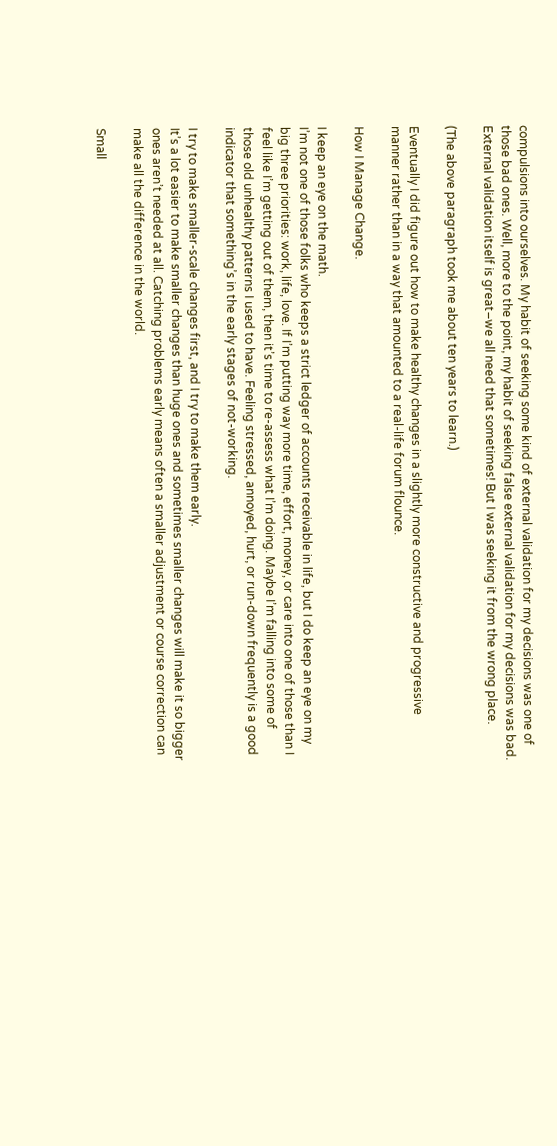compulsions into ourselves. My habit of seeking some kind of external validation for my decisions was one of those bad ones. Well, more to the point, my habit of seeking false external validation for my decisions was bad. External validation itself is great–we all need that sometimes! But I was seeking it from the wrong place.

(The above paragraph took me about ten years to learn.)

Eventually I did figure out how to make healthy changes in a slightly more constructive and progressive manner rather than in a way that amounted to a real-life forum flounce.

How I Manage Change.

I keep an eye on the math.
I’m not one of those folks who keeps a strict ledger of accounts receivable in life, but I do keep an eye on my big three priorities: work, life, love. If I’m putting way more time, effort, money, or care into one of those than I feel like I’m getting out of them, then it’s time to re-assess what I’m doing. Maybe I’m falling into some of those old unhealthy patterns I used to have. Feeling stressed, annoyed, hurt, or run-down frequently is a good indicator that something’s in the early stages of not-working.

I try to make smaller-scale changes first, and I try to make them early.
It’s a lot easier to make smaller changes than huge ones and sometimes smaller changes will make it so bigger ones aren’t needed at all. Catching problems early means often a smaller adjustment or course correction can make all the difference in the world.

Small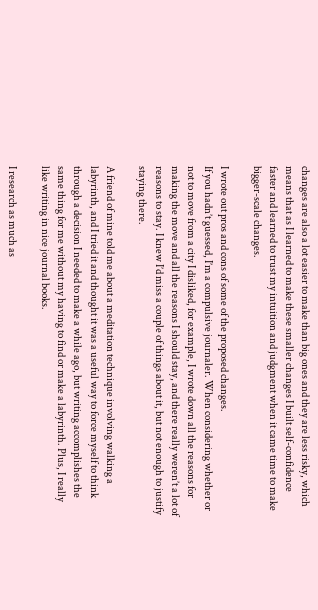changes are also a lot easier to make than big ones and they are less risky, which means that as I learned to make these smaller changes I built self-confidence faster and learned to trust my intuition and judgment when it came time to make bigger-scale changes.

I wrote out pros and cons of some of the proposed changes.
If you hadn’t guessed, I’m a compulsive journaler. When considering whether or not to move from a city I disliked, for example, I wrote down all the reasons for making the move and all the reasons I should stay, and there really weren’t a lot of reasons to stay. I knew I’d miss a couple of things about it, but not enough to justify staying there.

A friend of mine told me about a meditation technique involving walking a labyrinth, and I tried it and thought it was a useful way to force myself to think through a decision I needed to make a while ago, but writing accomplishes the same thing for me without my having to find or make a labyrinth. Plus, I really like writing in nice journal books.

I research as much as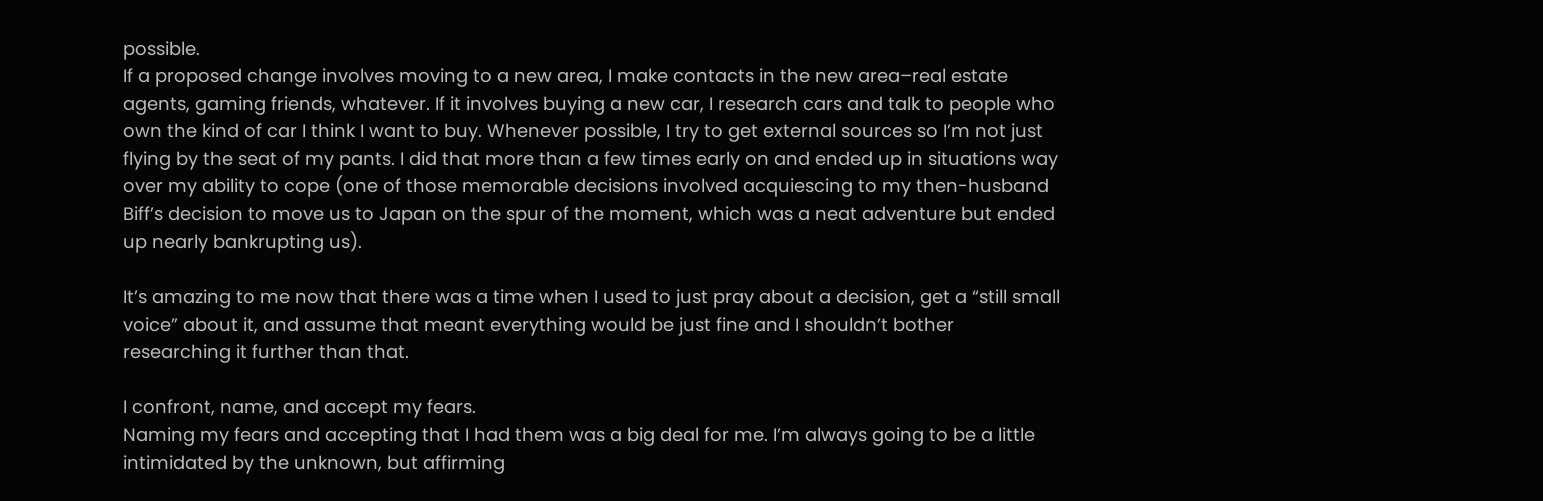possible.
If a proposed change involves moving to a new area, I make contacts in the new area–real estate agents, gaming friends, whatever. If it involves buying a new car, I research cars and talk to people who own the kind of car I think I want to buy. Whenever possible, I try to get external sources so I’m not just flying by the seat of my pants. I did that more than a few times early on and ended up in situations way over my ability to cope (one of those memorable decisions involved acquiescing to my then-husband Biff’s decision to move us to Japan on the spur of the moment, which was a neat adventure but ended up nearly bankrupting us).

It’s amazing to me now that there was a time when I used to just pray about a decision, get a “still small voice” about it, and assume that meant everything would be just fine and I shouldn’t bother researching it further than that.

I confront, name, and accept my fears.
Naming my fears and accepting that I had them was a big deal for me. I’m always going to be a little intimidated by the unknown, but affirming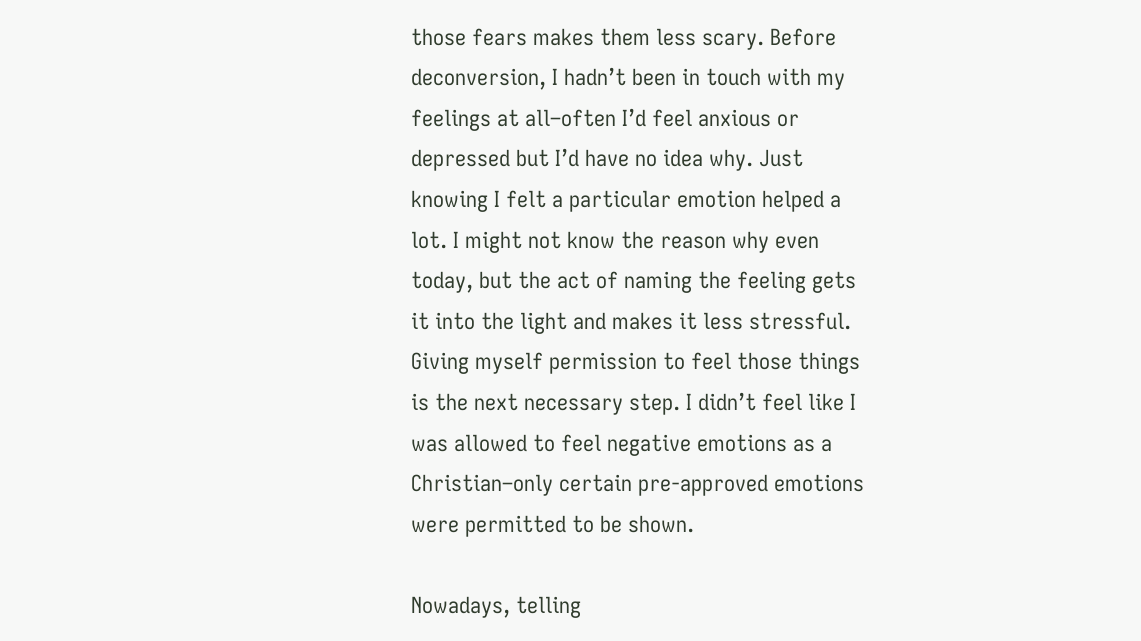those fears makes them less scary. Before deconversion, I hadn’t been in touch with my feelings at all–often I’d feel anxious or depressed but I’d have no idea why. Just knowing I felt a particular emotion helped a lot. I might not know the reason why even today, but the act of naming the feeling gets it into the light and makes it less stressful. Giving myself permission to feel those things is the next necessary step. I didn’t feel like I was allowed to feel negative emotions as a Christian–only certain pre-approved emotions were permitted to be shown.

Nowadays, telling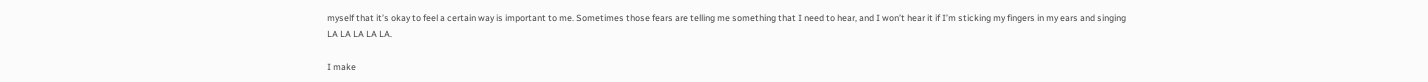myself that it’s okay to feel a certain way is important to me. Sometimes those fears are telling me something that I need to hear, and I won’t hear it if I’m sticking my fingers in my ears and singing LA LA LA LA LA.

I make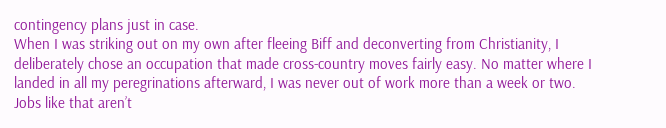contingency plans just in case.
When I was striking out on my own after fleeing Biff and deconverting from Christianity, I deliberately chose an occupation that made cross-country moves fairly easy. No matter where I landed in all my peregrinations afterward, I was never out of work more than a week or two. Jobs like that aren’t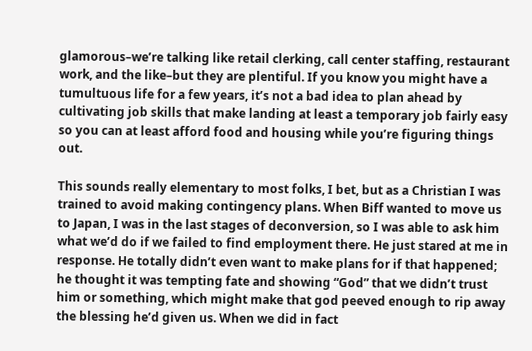glamorous–we’re talking like retail clerking, call center staffing, restaurant work, and the like–but they are plentiful. If you know you might have a tumultuous life for a few years, it’s not a bad idea to plan ahead by cultivating job skills that make landing at least a temporary job fairly easy so you can at least afford food and housing while you’re figuring things out.

This sounds really elementary to most folks, I bet, but as a Christian I was trained to avoid making contingency plans. When Biff wanted to move us to Japan, I was in the last stages of deconversion, so I was able to ask him what we’d do if we failed to find employment there. He just stared at me in response. He totally didn’t even want to make plans for if that happened; he thought it was tempting fate and showing “God” that we didn’t trust him or something, which might make that god peeved enough to rip away the blessing he’d given us. When we did in fact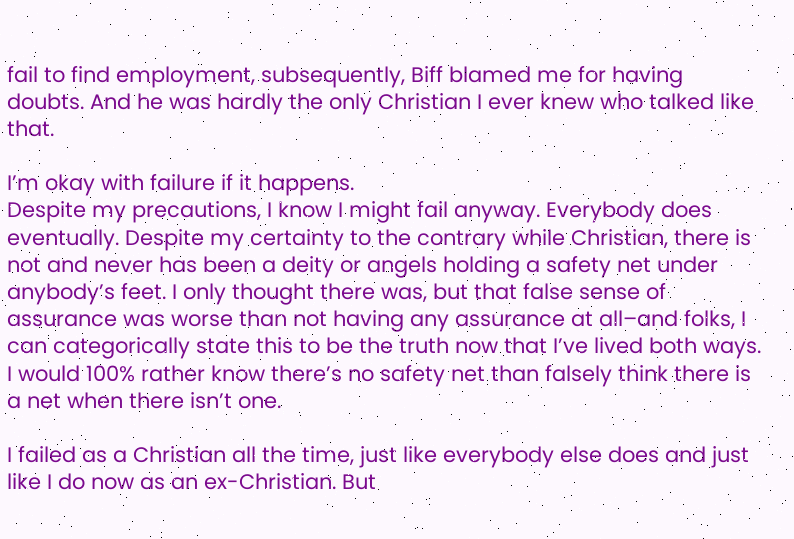fail to find employment, subsequently, Biff blamed me for having doubts. And he was hardly the only Christian I ever knew who talked like that.

I’m okay with failure if it happens.
Despite my precautions, I know I might fail anyway. Everybody does eventually. Despite my certainty to the contrary while Christian, there is not and never has been a deity or angels holding a safety net under anybody’s feet. I only thought there was, but that false sense of assurance was worse than not having any assurance at all–and folks, I can categorically state this to be the truth now that I’ve lived both ways. I would 100% rather know there’s no safety net than falsely think there is a net when there isn’t one.

I failed as a Christian all the time, just like everybody else does and just like I do now as an ex-Christian. But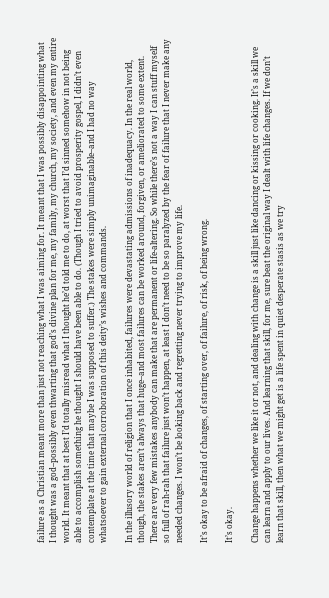failure as a Christian meant more than just not reaching what I was aiming for. It meant that I was possibly disappointing what I thought was a god–possibly even thwarting that god’s divine plan for me, my family, my church, my society, and even my entire world. It meant that at best I’d totally misread what I thought he’d told me to do, at worst that I’d sinned somehow in not being able to accomplish something he thought I should have been able to do. (Though I tried to avoid prosperity gospel, I didn’t even contemplate at the time that maybe I was supposed to suffer.) The stakes were simply unimaginable–and I had no way whatsoever to gain external corroboration of this deity’s wishes and commands.

In the illusory world of religion that I once inhabited, failures were devastating admissions of inadequacy. In the real world, though, the stakes aren’t always that huge–and most failures can be worked around, forgiven, or ameliorated to some extent. There are very few mistakes anybody can make that are permanent or life-altering. So while there’s not a way I can stuff myself so full of rah-rah that failure just won’t happen, at least I don’t need to be so paralyzed by the fear of failure that I never make any needed changes. I won’t be looking back and regretting never trying to improve my life.

It’s okay to be afraid of changes, of starting over, of failure, of risk, of being wrong.

It’s okay.

Change happens whether we like it or not, and dealing with change is a skill just like dancing or kissing or cooking. It’s a skill we can learn and apply to our lives. And learning that skill, for me, sure beat the original way I dealt with life changes. If we don’t learn that skill, then what we might get is a life spent in quiet desperate stasis as we try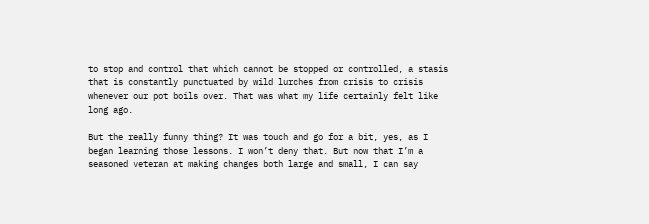to stop and control that which cannot be stopped or controlled, a stasis that is constantly punctuated by wild lurches from crisis to crisis whenever our pot boils over. That was what my life certainly felt like long ago.

But the really funny thing? It was touch and go for a bit, yes, as I began learning those lessons. I won’t deny that. But now that I’m a seasoned veteran at making changes both large and small, I can say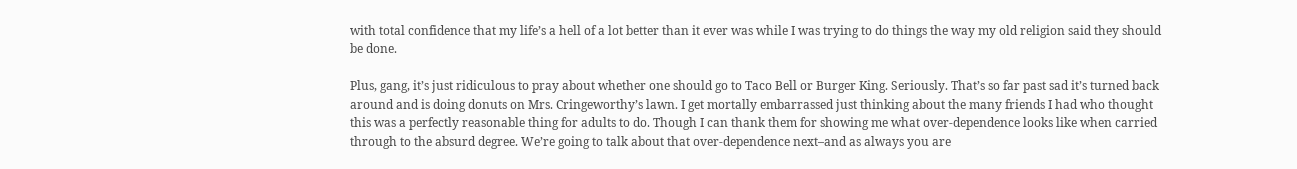with total confidence that my life’s a hell of a lot better than it ever was while I was trying to do things the way my old religion said they should be done.

Plus, gang, it’s just ridiculous to pray about whether one should go to Taco Bell or Burger King. Seriously. That’s so far past sad it’s turned back around and is doing donuts on Mrs. Cringeworthy’s lawn. I get mortally embarrassed just thinking about the many friends I had who thought this was a perfectly reasonable thing for adults to do. Though I can thank them for showing me what over-dependence looks like when carried through to the absurd degree. We’re going to talk about that over-dependence next–and as always you are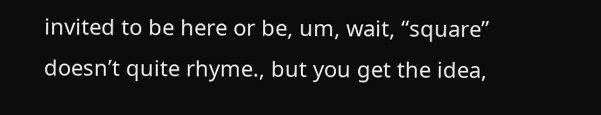invited to be here or be, um, wait, “square” doesn’t quite rhyme., but you get the idea,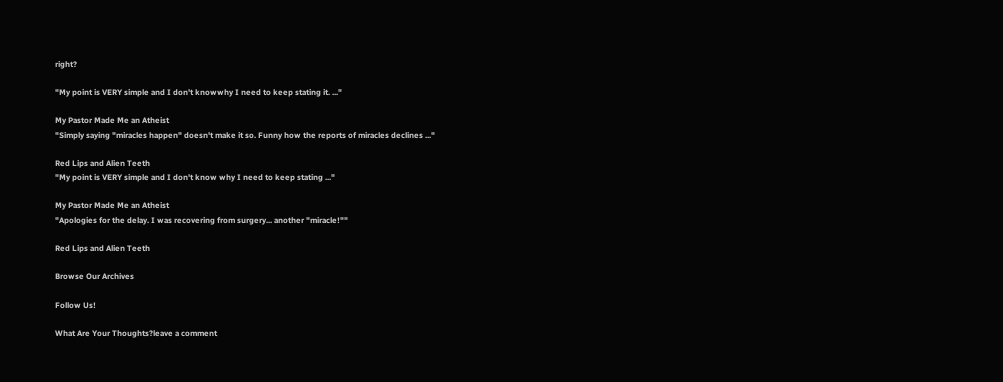right?

"My point is VERY simple and I don't knowwhy I need to keep stating it. ..."

My Pastor Made Me an Atheist
"Simply saying "miracles happen" doesn't make it so. Funny how the reports of miracles declines ..."

Red Lips and Alien Teeth
"My point is VERY simple and I don't know why I need to keep stating ..."

My Pastor Made Me an Atheist
"Apologies for the delay. I was recovering from surgery... another "miracle!""

Red Lips and Alien Teeth

Browse Our Archives

Follow Us!

What Are Your Thoughts?leave a comment